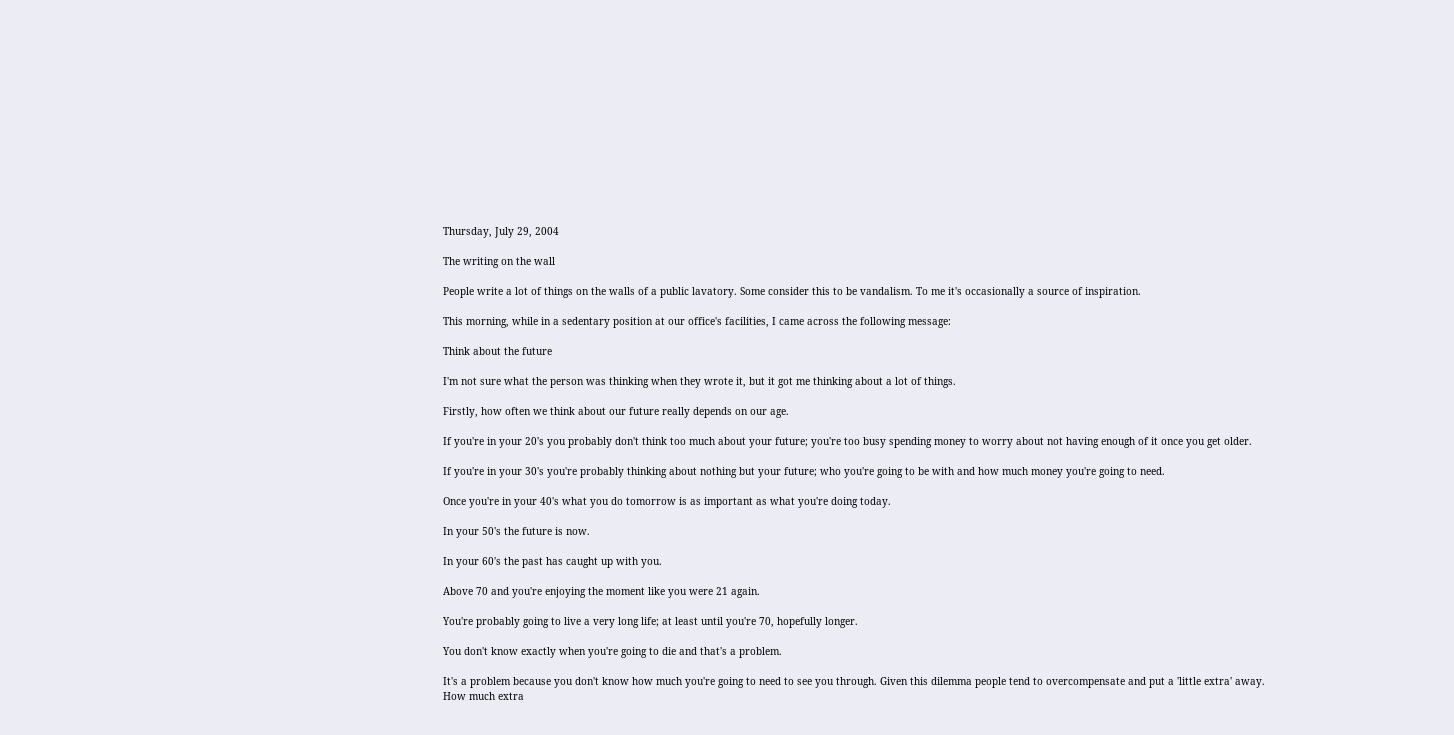Thursday, July 29, 2004

The writing on the wall

People write a lot of things on the walls of a public lavatory. Some consider this to be vandalism. To me it's occasionally a source of inspiration.

This morning, while in a sedentary position at our office's facilities, I came across the following message:

Think about the future

I'm not sure what the person was thinking when they wrote it, but it got me thinking about a lot of things.

Firstly, how often we think about our future really depends on our age.

If you're in your 20's you probably don't think too much about your future; you're too busy spending money to worry about not having enough of it once you get older.

If you're in your 30's you're probably thinking about nothing but your future; who you're going to be with and how much money you're going to need.

Once you're in your 40's what you do tomorrow is as important as what you're doing today.

In your 50's the future is now.

In your 60's the past has caught up with you.

Above 70 and you're enjoying the moment like you were 21 again.

You're probably going to live a very long life; at least until you're 70, hopefully longer.

You don't know exactly when you're going to die and that's a problem.

It's a problem because you don't know how much you're going to need to see you through. Given this dilemma people tend to overcompensate and put a 'little extra' away. How much extra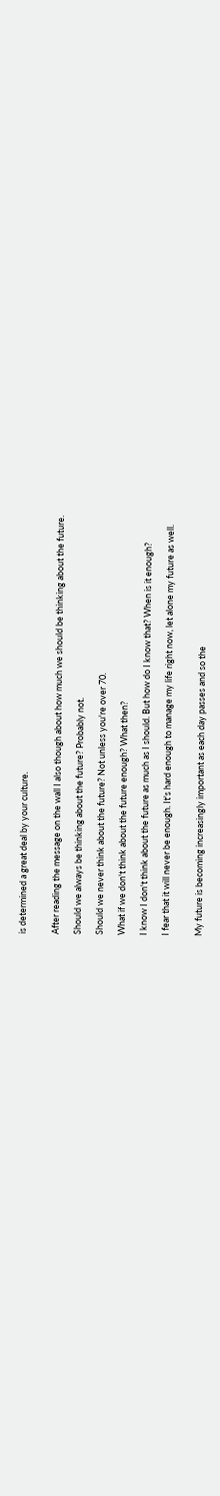is determined a great deal by your culture.


After reading the message on the wall I also though about how much we should be thinking about the future.

Should we always be thinking about the future? Probably not.

Should we never think about the future? Not unless you're over 70.

What if we don't think about the future enough? What then?

I know I don't think about the future as much as I should. But how do I know that? When is it enough?

I fear that it will never be enough. It's hard enough to manage my life right now, let alone my future as well.


My future is becoming increasingly important as each day passes and so the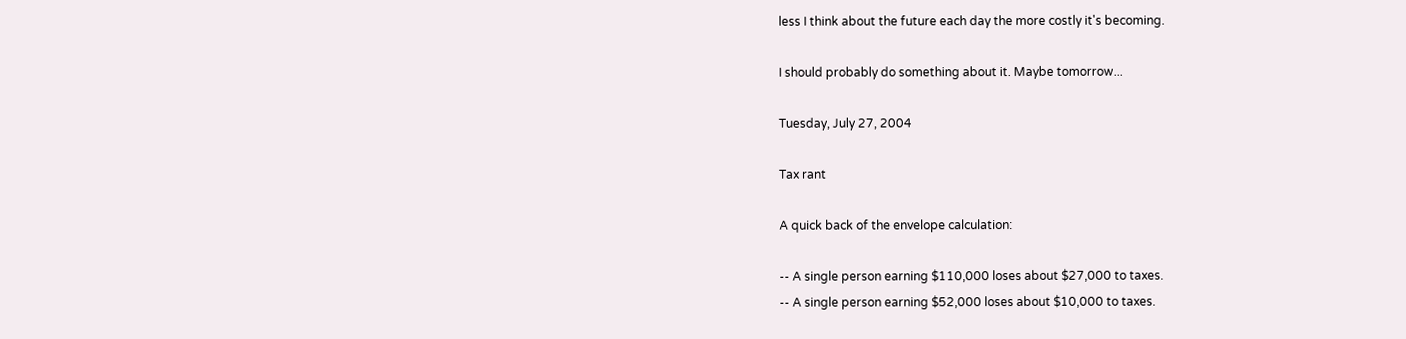less I think about the future each day the more costly it's becoming.

I should probably do something about it. Maybe tomorrow...

Tuesday, July 27, 2004

Tax rant

A quick back of the envelope calculation:

-- A single person earning $110,000 loses about $27,000 to taxes.
-- A single person earning $52,000 loses about $10,000 to taxes.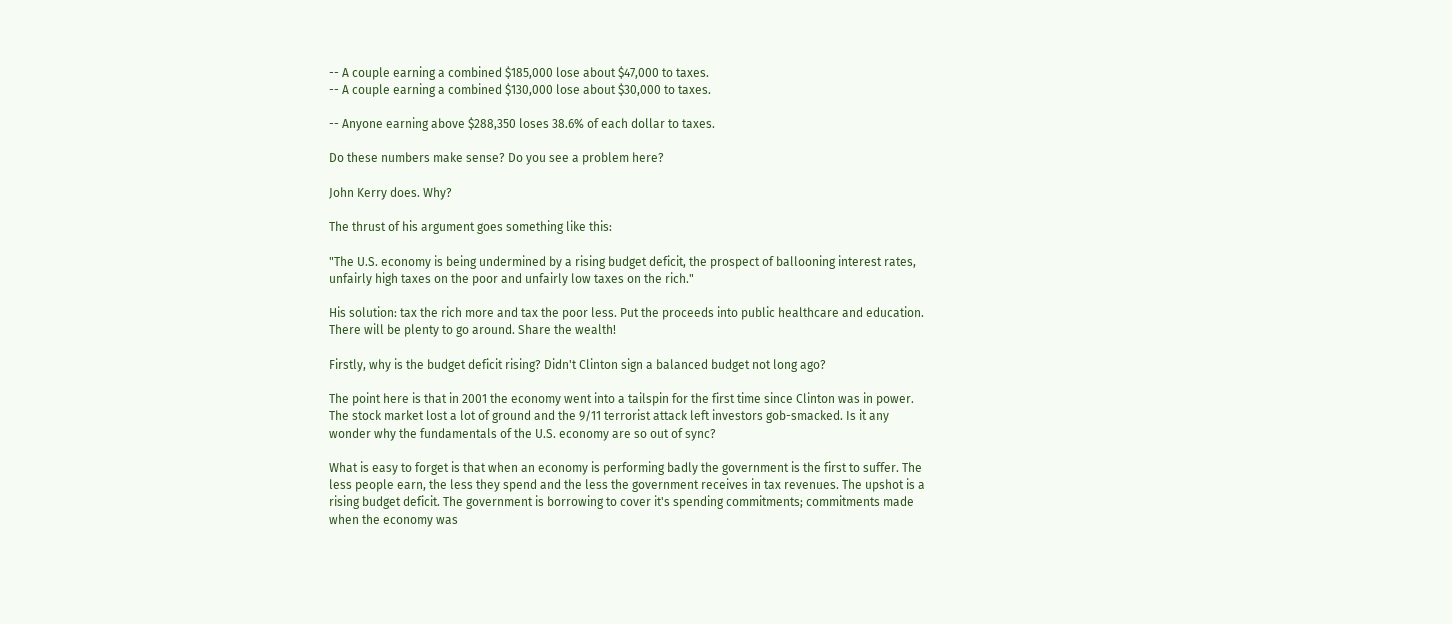-- A couple earning a combined $185,000 lose about $47,000 to taxes.
-- A couple earning a combined $130,000 lose about $30,000 to taxes.

-- Anyone earning above $288,350 loses 38.6% of each dollar to taxes.

Do these numbers make sense? Do you see a problem here?

John Kerry does. Why?

The thrust of his argument goes something like this:

"The U.S. economy is being undermined by a rising budget deficit, the prospect of ballooning interest rates, unfairly high taxes on the poor and unfairly low taxes on the rich."

His solution: tax the rich more and tax the poor less. Put the proceeds into public healthcare and education. There will be plenty to go around. Share the wealth!

Firstly, why is the budget deficit rising? Didn't Clinton sign a balanced budget not long ago?

The point here is that in 2001 the economy went into a tailspin for the first time since Clinton was in power. The stock market lost a lot of ground and the 9/11 terrorist attack left investors gob-smacked. Is it any wonder why the fundamentals of the U.S. economy are so out of sync?

What is easy to forget is that when an economy is performing badly the government is the first to suffer. The less people earn, the less they spend and the less the government receives in tax revenues. The upshot is a rising budget deficit. The government is borrowing to cover it's spending commitments; commitments made when the economy was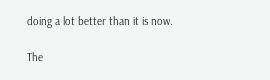doing a lot better than it is now.

The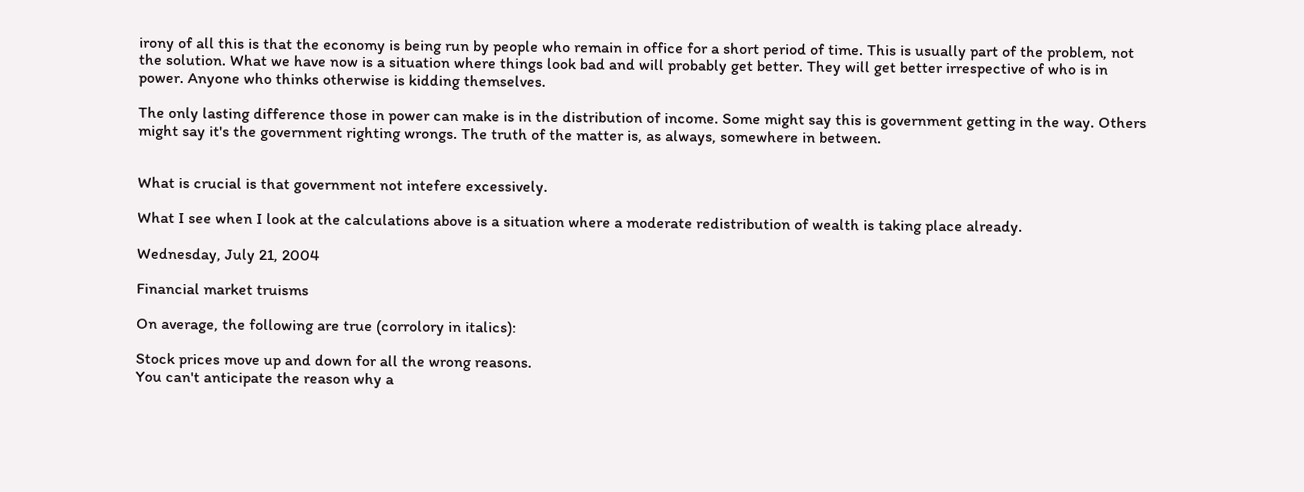irony of all this is that the economy is being run by people who remain in office for a short period of time. This is usually part of the problem, not the solution. What we have now is a situation where things look bad and will probably get better. They will get better irrespective of who is in power. Anyone who thinks otherwise is kidding themselves.

The only lasting difference those in power can make is in the distribution of income. Some might say this is government getting in the way. Others might say it's the government righting wrongs. The truth of the matter is, as always, somewhere in between.


What is crucial is that government not intefere excessively.

What I see when I look at the calculations above is a situation where a moderate redistribution of wealth is taking place already.

Wednesday, July 21, 2004

Financial market truisms

On average, the following are true (corrolory in italics):

Stock prices move up and down for all the wrong reasons.
You can't anticipate the reason why a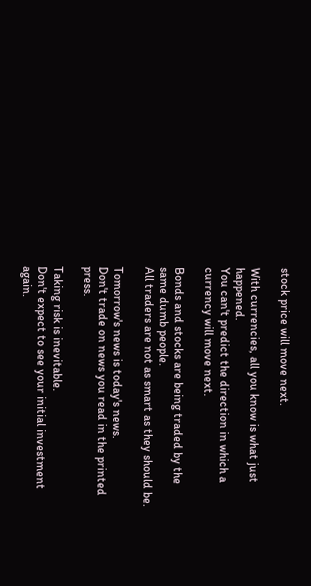stock price will move next.

With currencies, all you know is what just happened.
You can't predict the direction in which a currency will move next.

Bonds and stocks are being traded by the same dumb people.
All traders are not as smart as they should be.

Tomorrow's news is today's news.
Don't trade on news you read in the printed press.

Taking risk is inevitable.
Don't expect to see your initial investment again.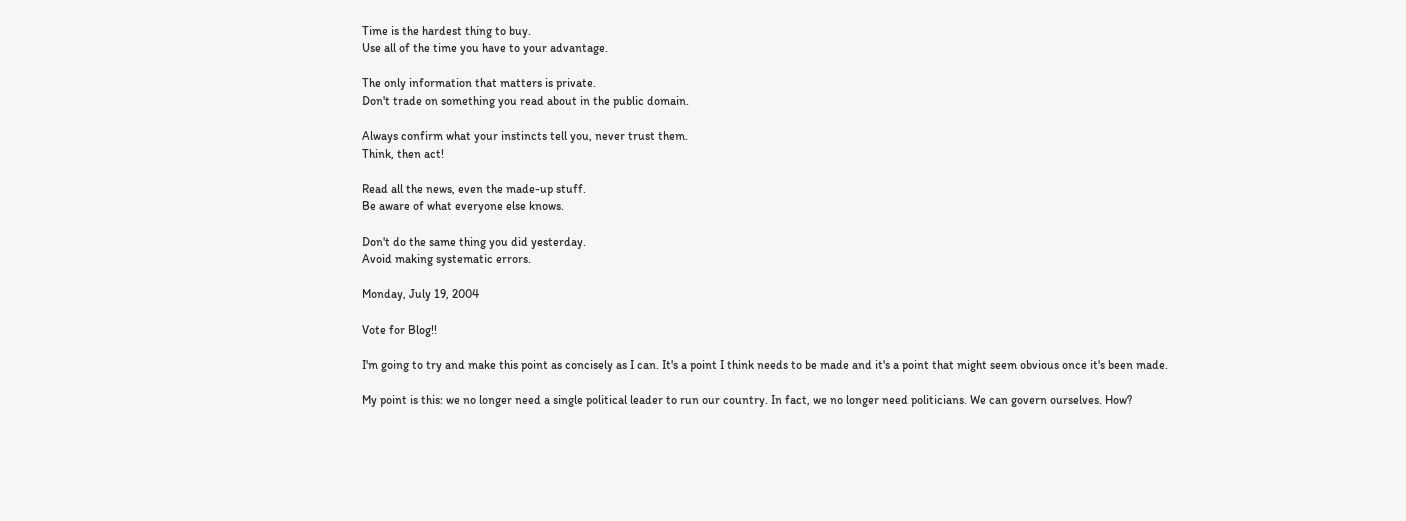Time is the hardest thing to buy.
Use all of the time you have to your advantage.

The only information that matters is private.
Don't trade on something you read about in the public domain.

Always confirm what your instincts tell you, never trust them.
Think, then act!

Read all the news, even the made-up stuff.
Be aware of what everyone else knows.

Don't do the same thing you did yesterday.
Avoid making systematic errors.

Monday, July 19, 2004

Vote for Blog!!

I'm going to try and make this point as concisely as I can. It's a point I think needs to be made and it's a point that might seem obvious once it's been made.

My point is this: we no longer need a single political leader to run our country. In fact, we no longer need politicians. We can govern ourselves. How?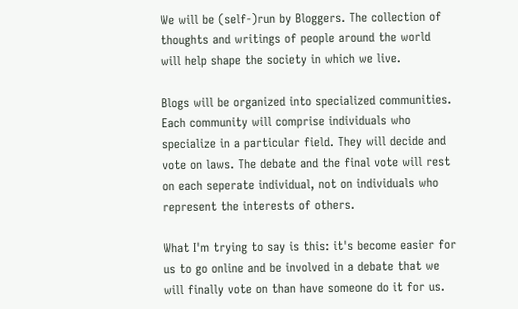We will be (self-)run by Bloggers. The collection of thoughts and writings of people around the world will help shape the society in which we live.

Blogs will be organized into specialized communities. Each community will comprise individuals who specialize in a particular field. They will decide and vote on laws. The debate and the final vote will rest on each seperate individual, not on individuals who represent the interests of others.

What I'm trying to say is this: it's become easier for us to go online and be involved in a debate that we will finally vote on than have someone do it for us.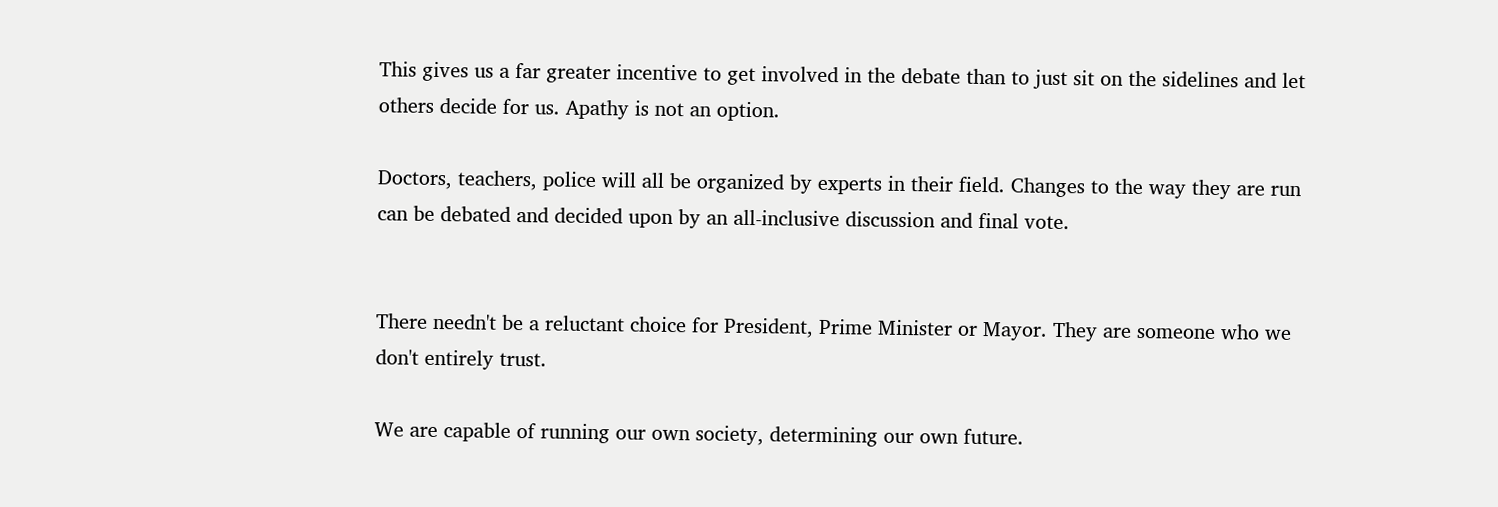This gives us a far greater incentive to get involved in the debate than to just sit on the sidelines and let others decide for us. Apathy is not an option.

Doctors, teachers, police will all be organized by experts in their field. Changes to the way they are run can be debated and decided upon by an all-inclusive discussion and final vote.


There needn't be a reluctant choice for President, Prime Minister or Mayor. They are someone who we don't entirely trust.

We are capable of running our own society, determining our own future.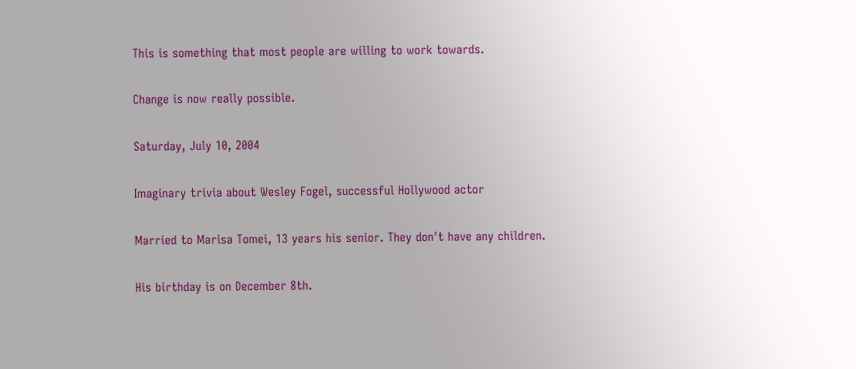This is something that most people are willing to work towards.

Change is now really possible.

Saturday, July 10, 2004

Imaginary trivia about Wesley Fogel, successful Hollywood actor

Married to Marisa Tomei, 13 years his senior. They don't have any children.

His birthday is on December 8th.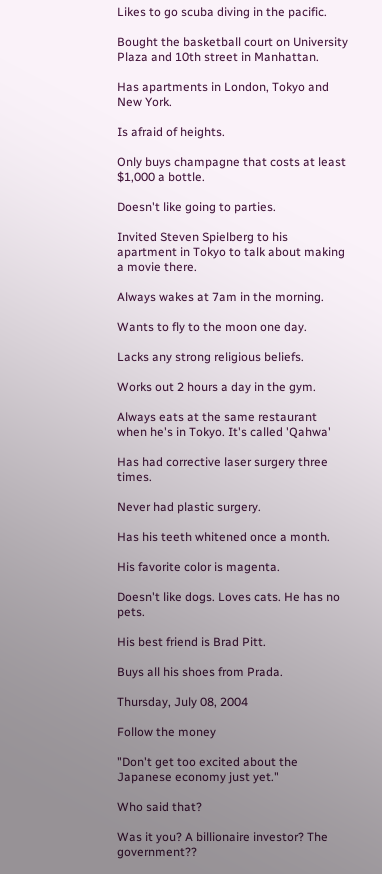Likes to go scuba diving in the pacific.

Bought the basketball court on University Plaza and 10th street in Manhattan.

Has apartments in London, Tokyo and New York.

Is afraid of heights.

Only buys champagne that costs at least $1,000 a bottle.

Doesn't like going to parties.

Invited Steven Spielberg to his apartment in Tokyo to talk about making a movie there.

Always wakes at 7am in the morning.

Wants to fly to the moon one day.

Lacks any strong religious beliefs.

Works out 2 hours a day in the gym.

Always eats at the same restaurant when he's in Tokyo. It's called 'Qahwa'

Has had corrective laser surgery three times.

Never had plastic surgery.

Has his teeth whitened once a month.

His favorite color is magenta.

Doesn't like dogs. Loves cats. He has no pets.

His best friend is Brad Pitt.

Buys all his shoes from Prada.

Thursday, July 08, 2004

Follow the money

"Don't get too excited about the Japanese economy just yet."

Who said that?

Was it you? A billionaire investor? The government??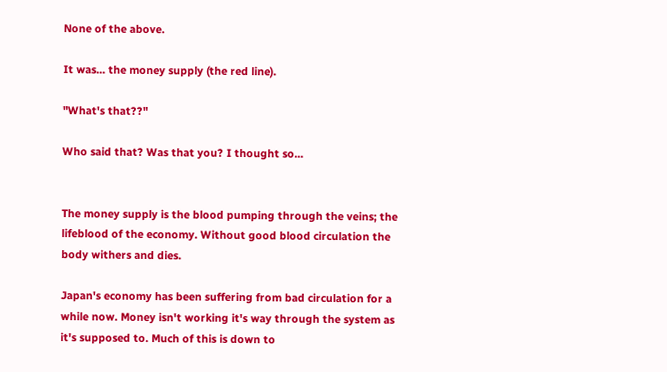None of the above.

It was... the money supply (the red line).

"What's that??"

Who said that? Was that you? I thought so...


The money supply is the blood pumping through the veins; the lifeblood of the economy. Without good blood circulation the body withers and dies.

Japan's economy has been suffering from bad circulation for a while now. Money isn't working it's way through the system as it's supposed to. Much of this is down to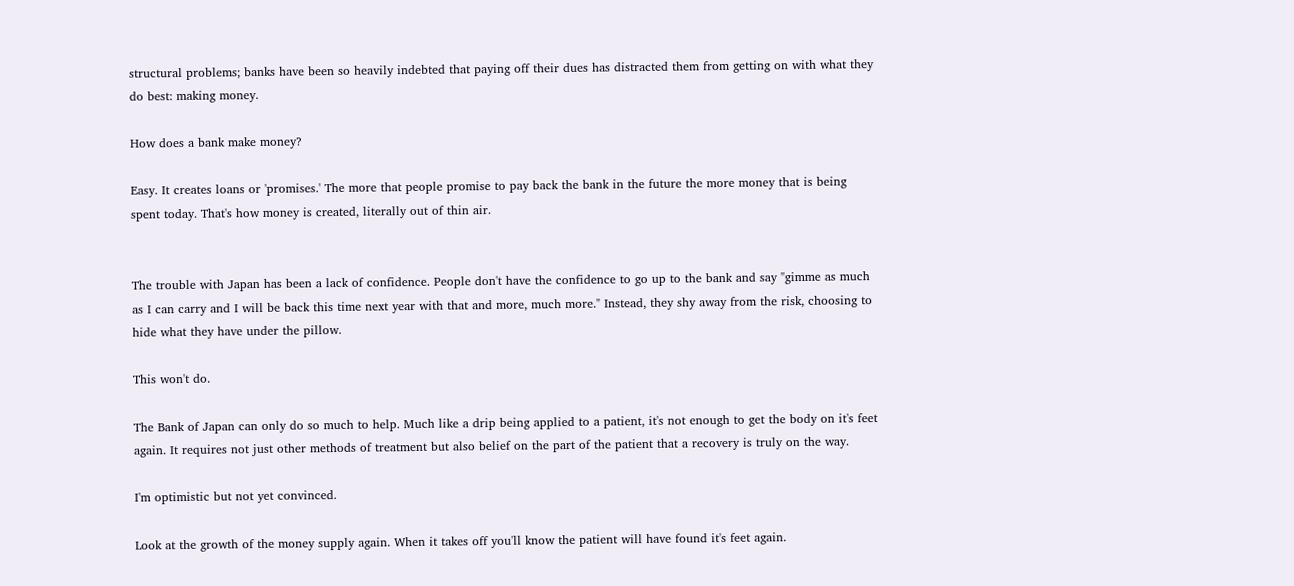structural problems; banks have been so heavily indebted that paying off their dues has distracted them from getting on with what they do best: making money.

How does a bank make money?

Easy. It creates loans or 'promises.' The more that people promise to pay back the bank in the future the more money that is being spent today. That's how money is created, literally out of thin air.


The trouble with Japan has been a lack of confidence. People don't have the confidence to go up to the bank and say "gimme as much as I can carry and I will be back this time next year with that and more, much more." Instead, they shy away from the risk, choosing to hide what they have under the pillow.

This won't do.

The Bank of Japan can only do so much to help. Much like a drip being applied to a patient, it's not enough to get the body on it's feet again. It requires not just other methods of treatment but also belief on the part of the patient that a recovery is truly on the way.

I'm optimistic but not yet convinced.

Look at the growth of the money supply again. When it takes off you'll know the patient will have found it's feet again.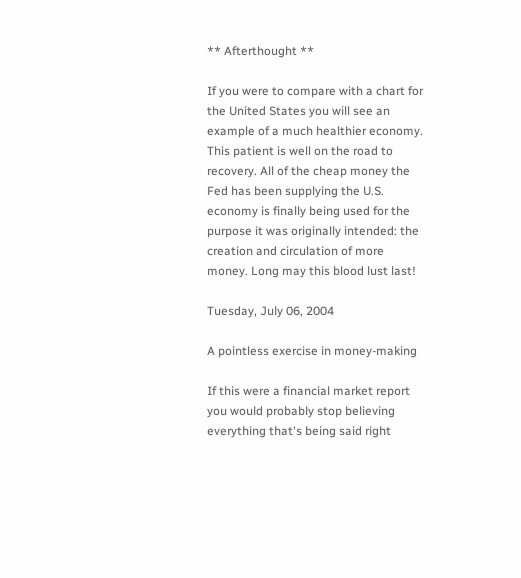** Afterthought **

If you were to compare with a chart for the United States you will see an example of a much healthier economy. This patient is well on the road to recovery. All of the cheap money the Fed has been supplying the U.S. economy is finally being used for the purpose it was originally intended: the creation and circulation of more money. Long may this blood lust last!

Tuesday, July 06, 2004

A pointless exercise in money-making

If this were a financial market report you would probably stop believing everything that's being said right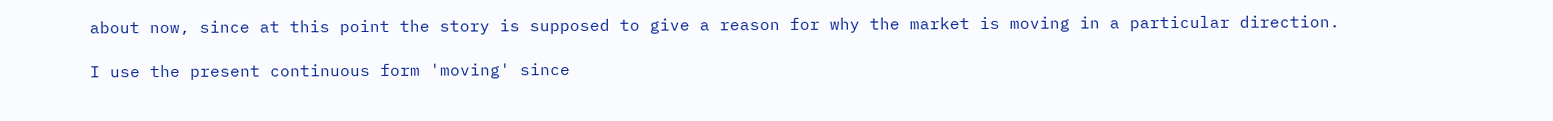about now, since at this point the story is supposed to give a reason for why the market is moving in a particular direction.

I use the present continuous form 'moving' since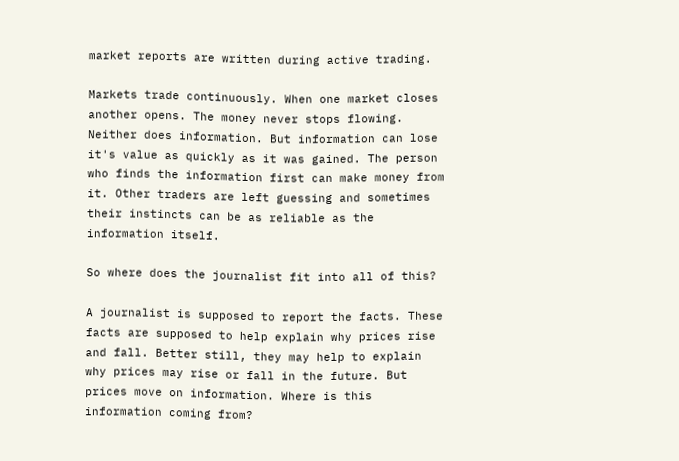market reports are written during active trading.

Markets trade continuously. When one market closes another opens. The money never stops flowing. Neither does information. But information can lose it's value as quickly as it was gained. The person who finds the information first can make money from it. Other traders are left guessing and sometimes their instincts can be as reliable as the information itself.

So where does the journalist fit into all of this?

A journalist is supposed to report the facts. These facts are supposed to help explain why prices rise and fall. Better still, they may help to explain why prices may rise or fall in the future. But prices move on information. Where is this information coming from?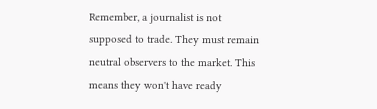Remember, a journalist is not supposed to trade. They must remain neutral observers to the market. This means they won't have ready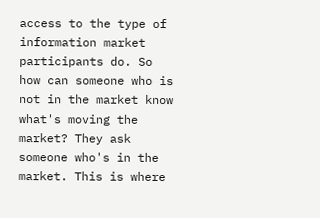access to the type of information market participants do. So how can someone who is not in the market know what's moving the market? They ask someone who's in the market. This is where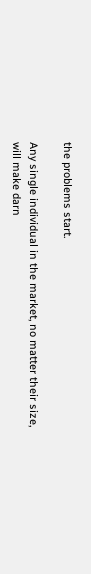the problems start.

Any single individual in the market, no matter their size, will make darn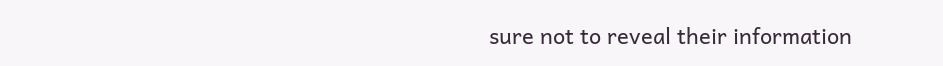sure not to reveal their information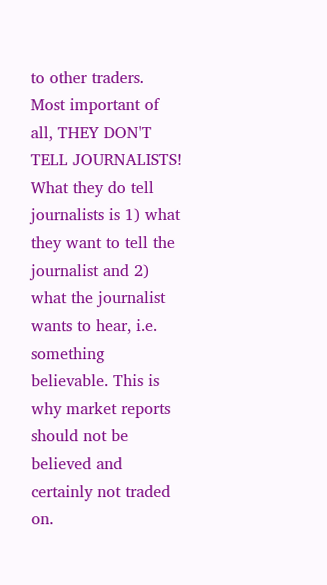to other traders. Most important of all, THEY DON'T TELL JOURNALISTS! What they do tell journalists is 1) what they want to tell the journalist and 2) what the journalist wants to hear, i.e. something believable. This is why market reports should not be believed and certainly not traded on.